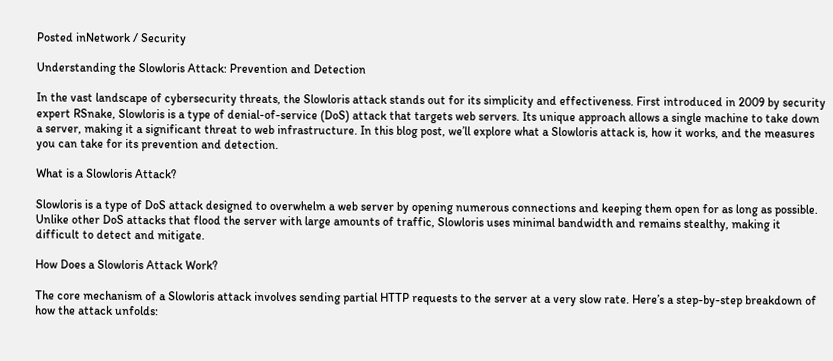Posted inNetwork / Security

Understanding the Slowloris Attack: Prevention and Detection

In the vast landscape of cybersecurity threats, the Slowloris attack stands out for its simplicity and effectiveness. First introduced in 2009 by security expert RSnake, Slowloris is a type of denial-of-service (DoS) attack that targets web servers. Its unique approach allows a single machine to take down a server, making it a significant threat to web infrastructure. In this blog post, we’ll explore what a Slowloris attack is, how it works, and the measures you can take for its prevention and detection.

What is a Slowloris Attack?

Slowloris is a type of DoS attack designed to overwhelm a web server by opening numerous connections and keeping them open for as long as possible. Unlike other DoS attacks that flood the server with large amounts of traffic, Slowloris uses minimal bandwidth and remains stealthy, making it difficult to detect and mitigate.

How Does a Slowloris Attack Work?

The core mechanism of a Slowloris attack involves sending partial HTTP requests to the server at a very slow rate. Here’s a step-by-step breakdown of how the attack unfolds: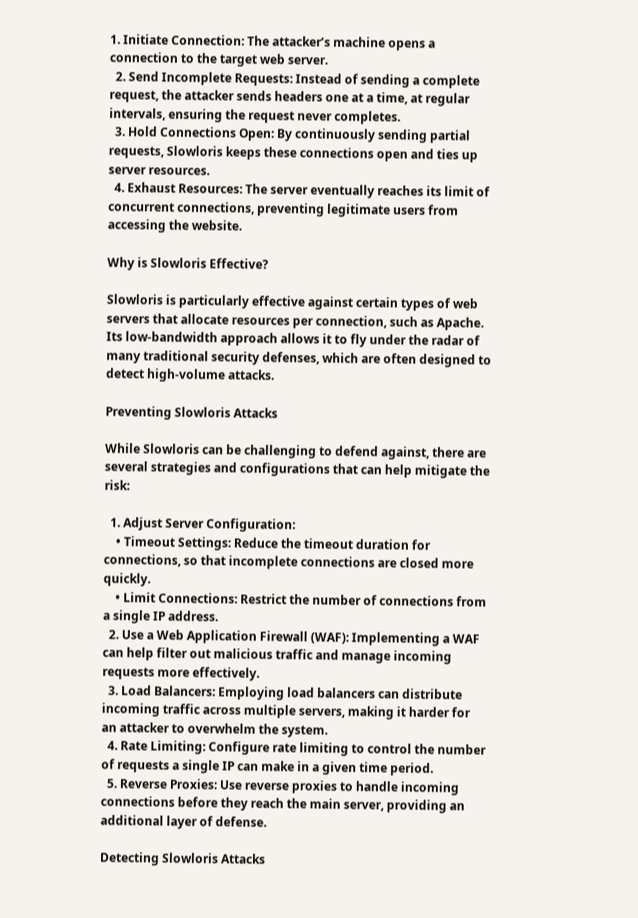1. Initiate Connection: The attacker’s machine opens a connection to the target web server.
  2. Send Incomplete Requests: Instead of sending a complete request, the attacker sends headers one at a time, at regular intervals, ensuring the request never completes.
  3. Hold Connections Open: By continuously sending partial requests, Slowloris keeps these connections open and ties up server resources.
  4. Exhaust Resources: The server eventually reaches its limit of concurrent connections, preventing legitimate users from accessing the website.

Why is Slowloris Effective?

Slowloris is particularly effective against certain types of web servers that allocate resources per connection, such as Apache. Its low-bandwidth approach allows it to fly under the radar of many traditional security defenses, which are often designed to detect high-volume attacks.

Preventing Slowloris Attacks

While Slowloris can be challenging to defend against, there are several strategies and configurations that can help mitigate the risk:

  1. Adjust Server Configuration:
    • Timeout Settings: Reduce the timeout duration for connections, so that incomplete connections are closed more quickly.
    • Limit Connections: Restrict the number of connections from a single IP address.
  2. Use a Web Application Firewall (WAF): Implementing a WAF can help filter out malicious traffic and manage incoming requests more effectively.
  3. Load Balancers: Employing load balancers can distribute incoming traffic across multiple servers, making it harder for an attacker to overwhelm the system.
  4. Rate Limiting: Configure rate limiting to control the number of requests a single IP can make in a given time period.
  5. Reverse Proxies: Use reverse proxies to handle incoming connections before they reach the main server, providing an additional layer of defense.

Detecting Slowloris Attacks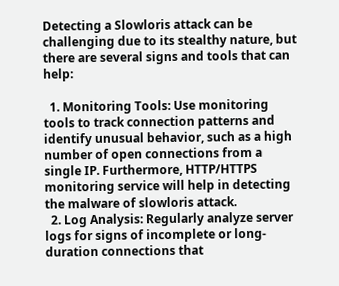Detecting a Slowloris attack can be challenging due to its stealthy nature, but there are several signs and tools that can help:

  1. Monitoring Tools: Use monitoring tools to track connection patterns and identify unusual behavior, such as a high number of open connections from a single IP. Furthermore, HTTP/HTTPS monitoring service will help in detecting the malware of slowloris attack.
  2. Log Analysis: Regularly analyze server logs for signs of incomplete or long-duration connections that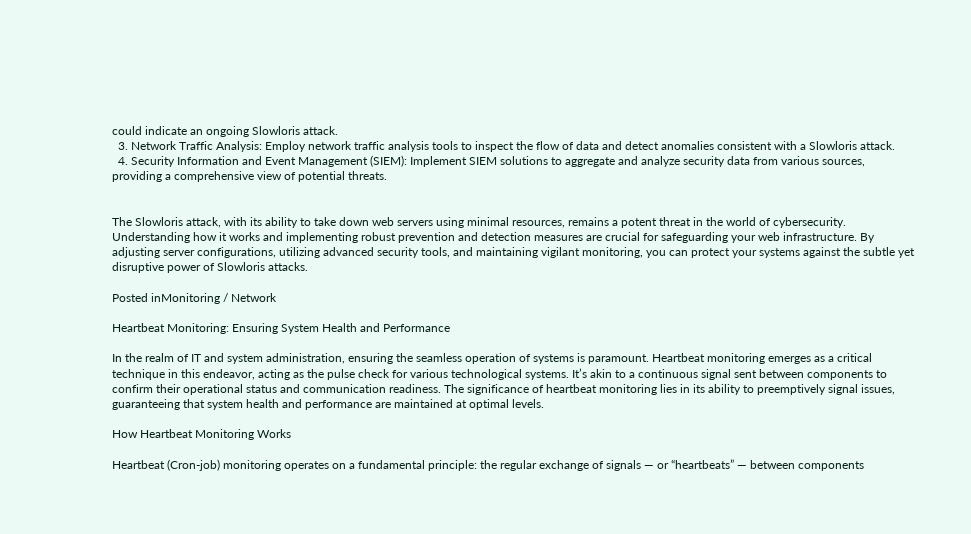could indicate an ongoing Slowloris attack.
  3. Network Traffic Analysis: Employ network traffic analysis tools to inspect the flow of data and detect anomalies consistent with a Slowloris attack.
  4. Security Information and Event Management (SIEM): Implement SIEM solutions to aggregate and analyze security data from various sources, providing a comprehensive view of potential threats.


The Slowloris attack, with its ability to take down web servers using minimal resources, remains a potent threat in the world of cybersecurity. Understanding how it works and implementing robust prevention and detection measures are crucial for safeguarding your web infrastructure. By adjusting server configurations, utilizing advanced security tools, and maintaining vigilant monitoring, you can protect your systems against the subtle yet disruptive power of Slowloris attacks.

Posted inMonitoring / Network

Heartbeat Monitoring: Ensuring System Health and Performance

In the realm of IT and system administration, ensuring the seamless operation of systems is paramount. Heartbeat monitoring emerges as a critical technique in this endeavor, acting as the pulse check for various technological systems. It’s akin to a continuous signal sent between components to confirm their operational status and communication readiness. The significance of heartbeat monitoring lies in its ability to preemptively signal issues, guaranteeing that system health and performance are maintained at optimal levels.

How Heartbeat Monitoring Works

Heartbeat (Cron-job) monitoring operates on a fundamental principle: the regular exchange of signals — or “heartbeats” — between components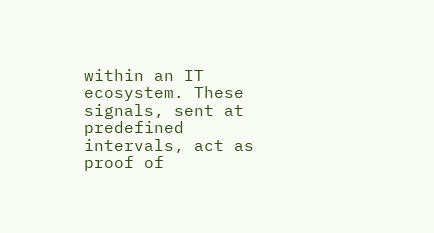within an IT ecosystem. These signals, sent at predefined intervals, act as proof of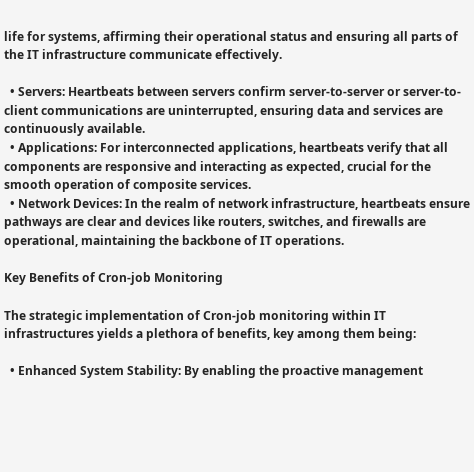life for systems, affirming their operational status and ensuring all parts of the IT infrastructure communicate effectively.

  • Servers: Heartbeats between servers confirm server-to-server or server-to-client communications are uninterrupted, ensuring data and services are continuously available.
  • Applications: For interconnected applications, heartbeats verify that all components are responsive and interacting as expected, crucial for the smooth operation of composite services.
  • Network Devices: In the realm of network infrastructure, heartbeats ensure pathways are clear and devices like routers, switches, and firewalls are operational, maintaining the backbone of IT operations.

Key Benefits of Cron-job Monitoring

The strategic implementation of Cron-job monitoring within IT infrastructures yields a plethora of benefits, key among them being:

  • Enhanced System Stability: By enabling the proactive management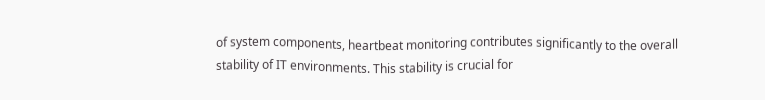of system components, heartbeat monitoring contributes significantly to the overall stability of IT environments. This stability is crucial for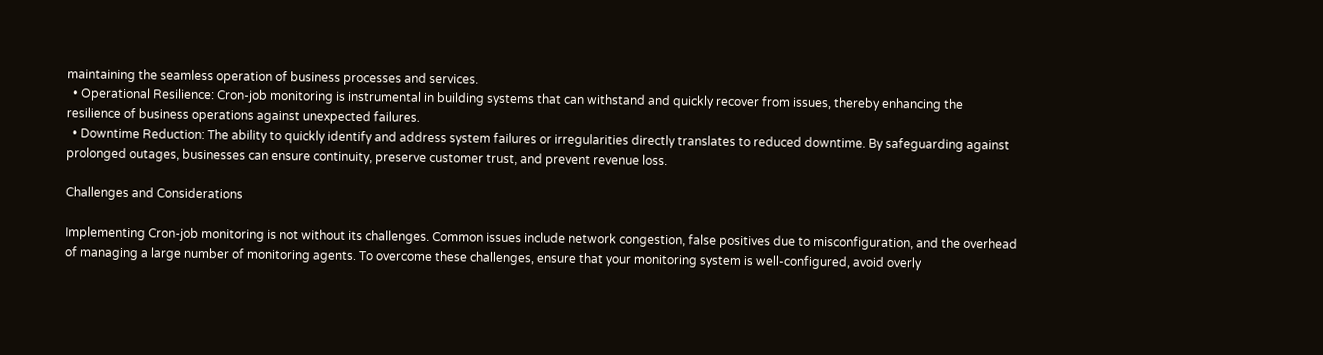maintaining the seamless operation of business processes and services.
  • Operational Resilience: Cron-job monitoring is instrumental in building systems that can withstand and quickly recover from issues, thereby enhancing the resilience of business operations against unexpected failures.
  • Downtime Reduction: The ability to quickly identify and address system failures or irregularities directly translates to reduced downtime. By safeguarding against prolonged outages, businesses can ensure continuity, preserve customer trust, and prevent revenue loss.

Challenges and Considerations

Implementing Cron-job monitoring is not without its challenges. Common issues include network congestion, false positives due to misconfiguration, and the overhead of managing a large number of monitoring agents. To overcome these challenges, ensure that your monitoring system is well-configured, avoid overly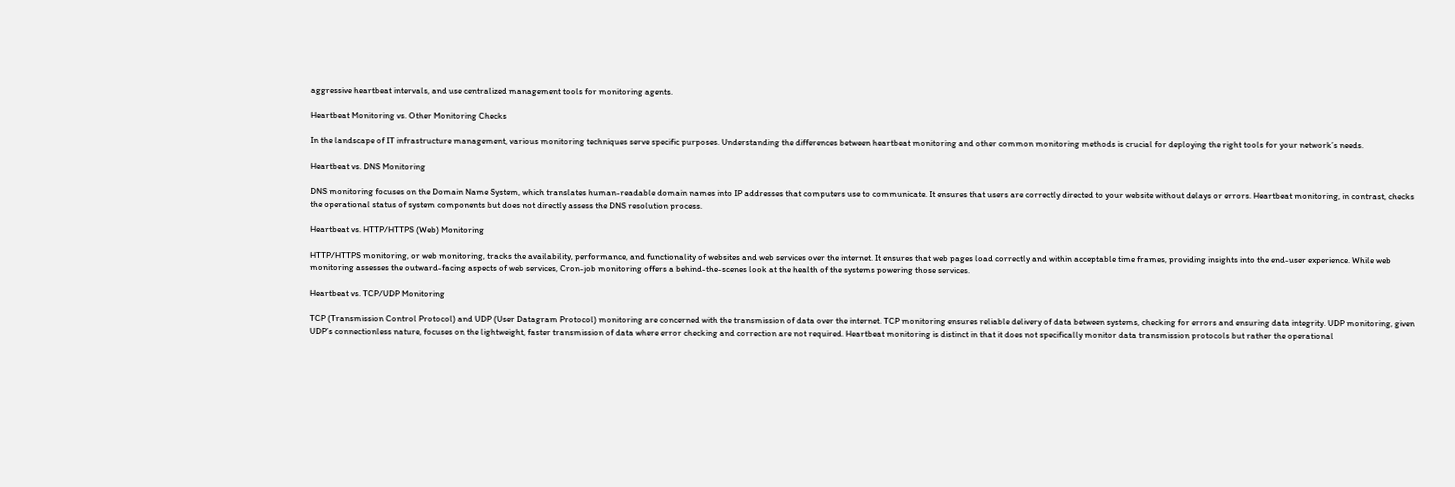aggressive heartbeat intervals, and use centralized management tools for monitoring agents.

Heartbeat Monitoring vs. Other Monitoring Checks

In the landscape of IT infrastructure management, various monitoring techniques serve specific purposes. Understanding the differences between heartbeat monitoring and other common monitoring methods is crucial for deploying the right tools for your network’s needs.

Heartbeat vs. DNS Monitoring

DNS monitoring focuses on the Domain Name System, which translates human-readable domain names into IP addresses that computers use to communicate. It ensures that users are correctly directed to your website without delays or errors. Heartbeat monitoring, in contrast, checks the operational status of system components but does not directly assess the DNS resolution process.

Heartbeat vs. HTTP/HTTPS (Web) Monitoring

HTTP/HTTPS monitoring, or web monitoring, tracks the availability, performance, and functionality of websites and web services over the internet. It ensures that web pages load correctly and within acceptable time frames, providing insights into the end-user experience. While web monitoring assesses the outward-facing aspects of web services, Cron-job monitoring offers a behind-the-scenes look at the health of the systems powering those services.

Heartbeat vs. TCP/UDP Monitoring

TCP (Transmission Control Protocol) and UDP (User Datagram Protocol) monitoring are concerned with the transmission of data over the internet. TCP monitoring ensures reliable delivery of data between systems, checking for errors and ensuring data integrity. UDP monitoring, given UDP’s connectionless nature, focuses on the lightweight, faster transmission of data where error checking and correction are not required. Heartbeat monitoring is distinct in that it does not specifically monitor data transmission protocols but rather the operational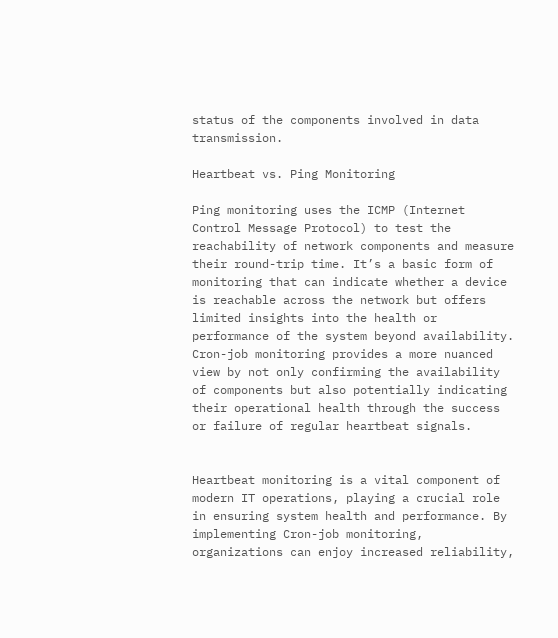status of the components involved in data transmission.

Heartbeat vs. Ping Monitoring

Ping monitoring uses the ICMP (Internet Control Message Protocol) to test the reachability of network components and measure their round-trip time. It’s a basic form of monitoring that can indicate whether a device is reachable across the network but offers limited insights into the health or performance of the system beyond availability. Cron-job monitoring provides a more nuanced view by not only confirming the availability of components but also potentially indicating their operational health through the success or failure of regular heartbeat signals.


Heartbeat monitoring is a vital component of modern IT operations, playing a crucial role in ensuring system health and performance. By implementing Cron-job monitoring, organizations can enjoy increased reliability,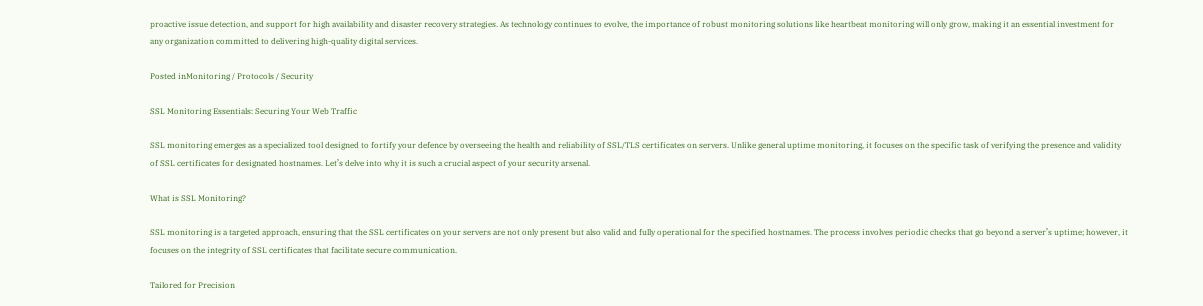proactive issue detection, and support for high availability and disaster recovery strategies. As technology continues to evolve, the importance of robust monitoring solutions like heartbeat monitoring will only grow, making it an essential investment for any organization committed to delivering high-quality digital services.

Posted inMonitoring / Protocols / Security

SSL Monitoring Essentials: Securing Your Web Traffic

SSL monitoring emerges as a specialized tool designed to fortify your defence by overseeing the health and reliability of SSL/TLS certificates on servers. Unlike general uptime monitoring, it focuses on the specific task of verifying the presence and validity of SSL certificates for designated hostnames. Let’s delve into why it is such a crucial aspect of your security arsenal.

What is SSL Monitoring?

SSL monitoring is a targeted approach, ensuring that the SSL certificates on your servers are not only present but also valid and fully operational for the specified hostnames. The process involves periodic checks that go beyond a server’s uptime; however, it focuses on the integrity of SSL certificates that facilitate secure communication.

Tailored for Precision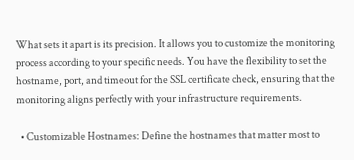What sets it apart is its precision. It allows you to customize the monitoring process according to your specific needs. You have the flexibility to set the hostname, port, and timeout for the SSL certificate check, ensuring that the monitoring aligns perfectly with your infrastructure requirements.

  • Customizable Hostnames: Define the hostnames that matter most to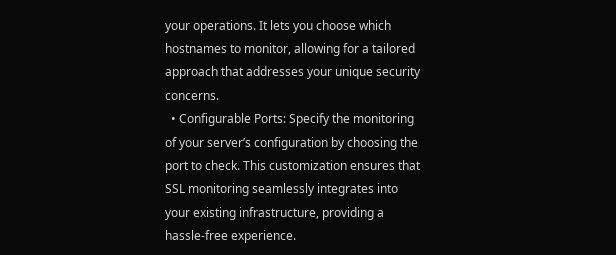your operations. It lets you choose which hostnames to monitor, allowing for a tailored approach that addresses your unique security concerns.
  • Configurable Ports: Specify the monitoring of your server’s configuration by choosing the port to check. This customization ensures that SSL monitoring seamlessly integrates into your existing infrastructure, providing a hassle-free experience.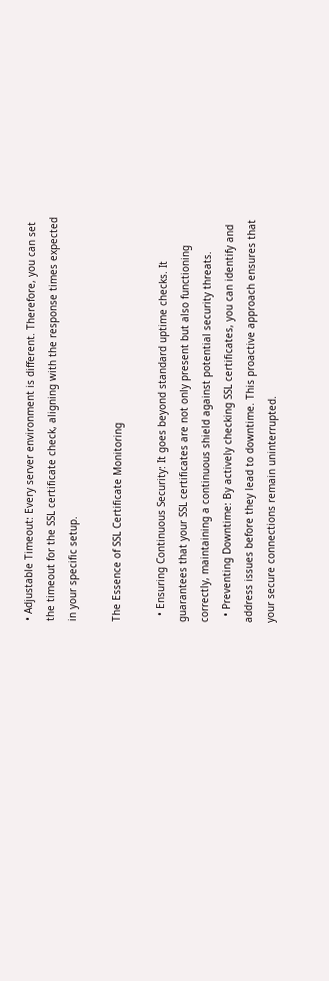• Adjustable Timeout: Every server environment is different. Therefore, you can set the timeout for the SSL certificate check, aligning with the response times expected in your specific setup.

The Essence of SSL Certificate Monitoring

  • Ensuring Continuous Security: It goes beyond standard uptime checks. It guarantees that your SSL certificates are not only present but also functioning correctly, maintaining a continuous shield against potential security threats.
  • Preventing Downtime: By actively checking SSL certificates, you can identify and address issues before they lead to downtime. This proactive approach ensures that your secure connections remain uninterrupted.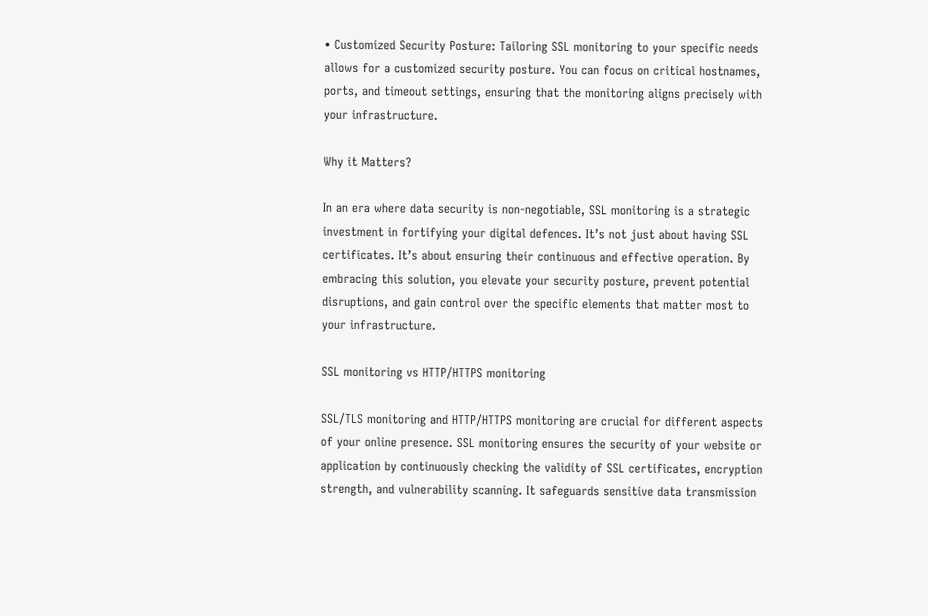• Customized Security Posture: Tailoring SSL monitoring to your specific needs allows for a customized security posture. You can focus on critical hostnames, ports, and timeout settings, ensuring that the monitoring aligns precisely with your infrastructure.

Why it Matters?

In an era where data security is non-negotiable, SSL monitoring is a strategic investment in fortifying your digital defences. It’s not just about having SSL certificates. It’s about ensuring their continuous and effective operation. By embracing this solution, you elevate your security posture, prevent potential disruptions, and gain control over the specific elements that matter most to your infrastructure.

SSL monitoring vs HTTP/HTTPS monitoring

SSL/TLS monitoring and HTTP/HTTPS monitoring are crucial for different aspects of your online presence. SSL monitoring ensures the security of your website or application by continuously checking the validity of SSL certificates, encryption strength, and vulnerability scanning. It safeguards sensitive data transmission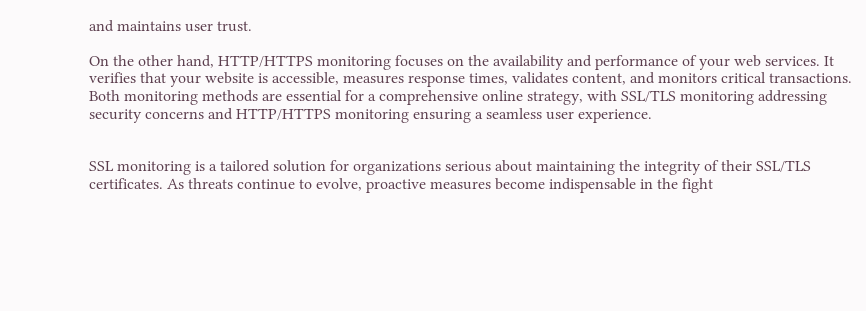and maintains user trust.

On the other hand, HTTP/HTTPS monitoring focuses on the availability and performance of your web services. It verifies that your website is accessible, measures response times, validates content, and monitors critical transactions. Both monitoring methods are essential for a comprehensive online strategy, with SSL/TLS monitoring addressing security concerns and HTTP/HTTPS monitoring ensuring a seamless user experience.


SSL monitoring is a tailored solution for organizations serious about maintaining the integrity of their SSL/TLS certificates. As threats continue to evolve, proactive measures become indispensable in the fight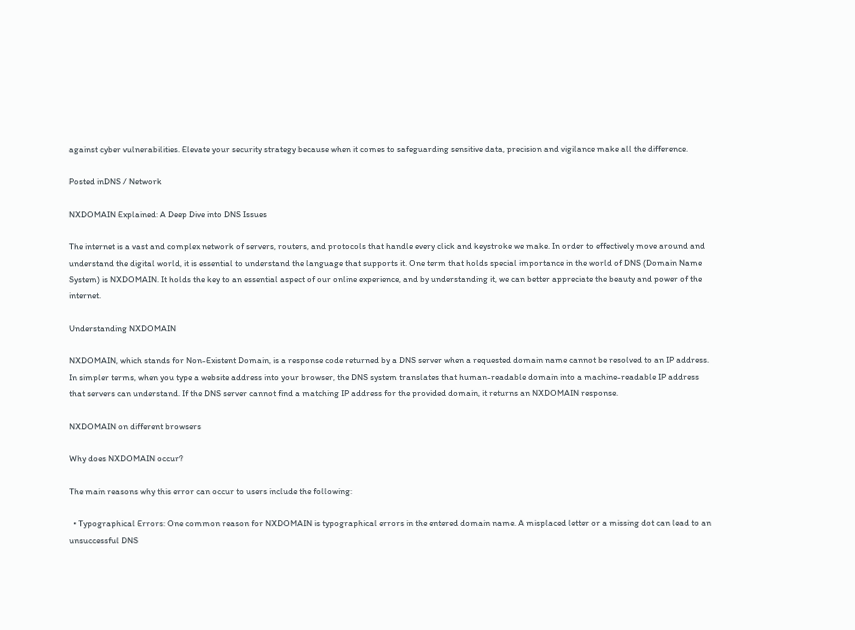against cyber vulnerabilities. Elevate your security strategy because when it comes to safeguarding sensitive data, precision and vigilance make all the difference.

Posted inDNS / Network

NXDOMAIN Explained: A Deep Dive into DNS Issues

The internet is a vast and complex network of servers, routers, and protocols that handle every click and keystroke we make. In order to effectively move around and understand the digital world, it is essential to understand the language that supports it. One term that holds special importance in the world of DNS (Domain Name System) is NXDOMAIN. It holds the key to an essential aspect of our online experience, and by understanding it, we can better appreciate the beauty and power of the internet.

Understanding NXDOMAIN

NXDOMAIN, which stands for Non-Existent Domain, is a response code returned by a DNS server when a requested domain name cannot be resolved to an IP address. In simpler terms, when you type a website address into your browser, the DNS system translates that human-readable domain into a machine-readable IP address that servers can understand. If the DNS server cannot find a matching IP address for the provided domain, it returns an NXDOMAIN response.

NXDOMAIN on different browsers

Why does NXDOMAIN occur?

The main reasons why this error can occur to users include the following:

  • Typographical Errors: One common reason for NXDOMAIN is typographical errors in the entered domain name. A misplaced letter or a missing dot can lead to an unsuccessful DNS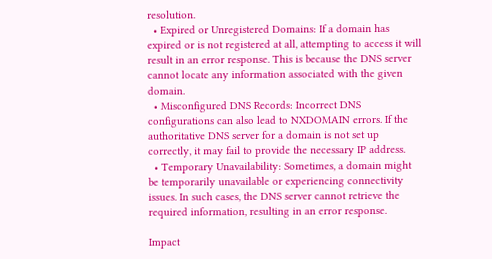resolution.
  • Expired or Unregistered Domains: If a domain has expired or is not registered at all, attempting to access it will result in an error response. This is because the DNS server cannot locate any information associated with the given domain.
  • Misconfigured DNS Records: Incorrect DNS configurations can also lead to NXDOMAIN errors. If the authoritative DNS server for a domain is not set up correctly, it may fail to provide the necessary IP address.
  • Temporary Unavailability: Sometimes, a domain might be temporarily unavailable or experiencing connectivity issues. In such cases, the DNS server cannot retrieve the required information, resulting in an error response.

Impact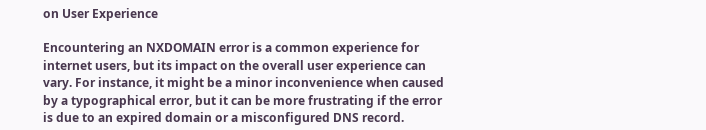on User Experience

Encountering an NXDOMAIN error is a common experience for internet users, but its impact on the overall user experience can vary. For instance, it might be a minor inconvenience when caused by a typographical error, but it can be more frustrating if the error is due to an expired domain or a misconfigured DNS record.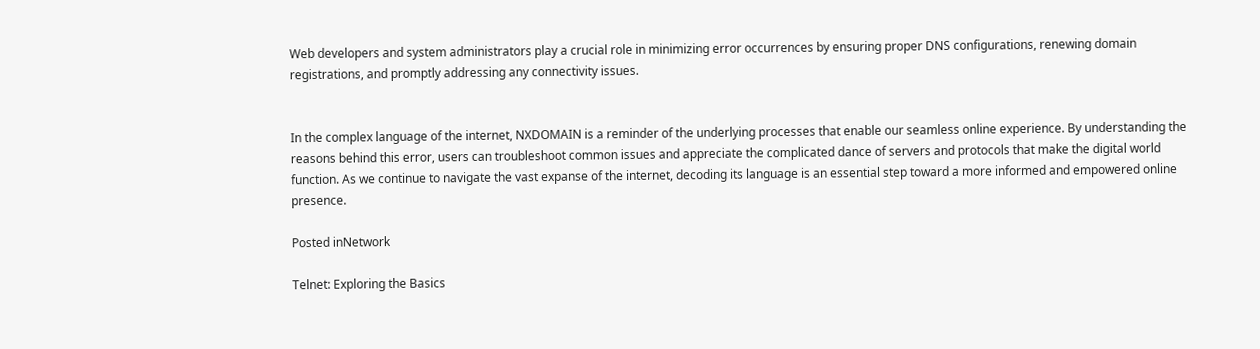Web developers and system administrators play a crucial role in minimizing error occurrences by ensuring proper DNS configurations, renewing domain registrations, and promptly addressing any connectivity issues.


In the complex language of the internet, NXDOMAIN is a reminder of the underlying processes that enable our seamless online experience. By understanding the reasons behind this error, users can troubleshoot common issues and appreciate the complicated dance of servers and protocols that make the digital world function. As we continue to navigate the vast expanse of the internet, decoding its language is an essential step toward a more informed and empowered online presence.

Posted inNetwork

Telnet: Exploring the Basics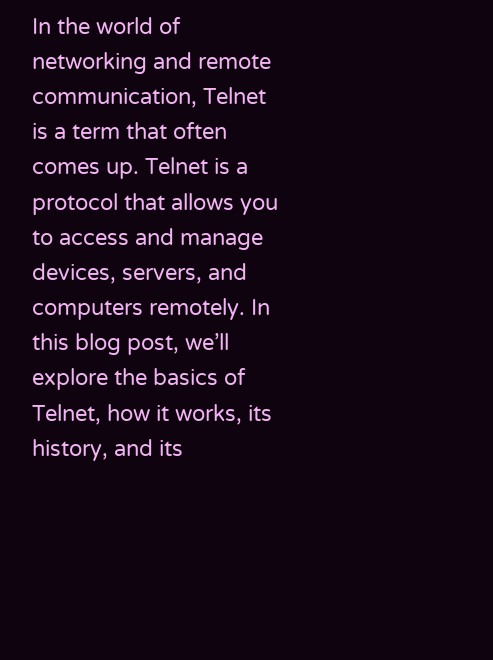In the world of networking and remote communication, Telnet is a term that often comes up. Telnet is a protocol that allows you to access and manage devices, servers, and computers remotely. In this blog post, we’ll explore the basics of Telnet, how it works, its history, and its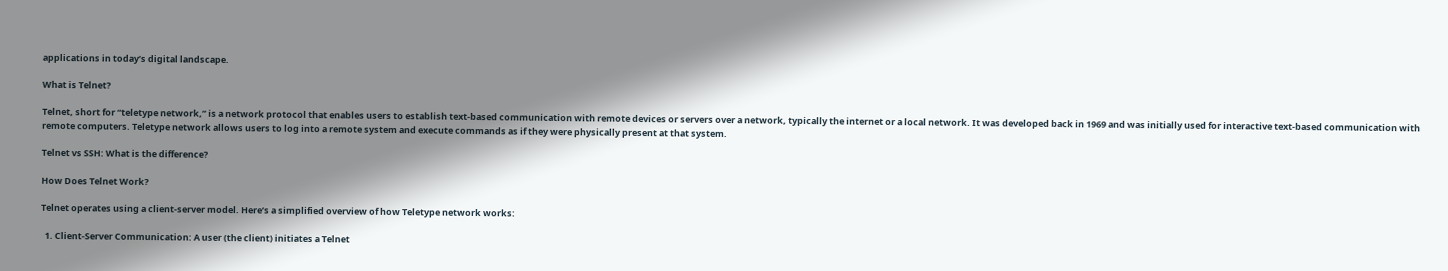applications in today’s digital landscape.

What is Telnet?

Telnet, short for “teletype network,” is a network protocol that enables users to establish text-based communication with remote devices or servers over a network, typically the internet or a local network. It was developed back in 1969 and was initially used for interactive text-based communication with remote computers. Teletype network allows users to log into a remote system and execute commands as if they were physically present at that system.

Telnet vs SSH: What is the difference?

How Does Telnet Work?

Telnet operates using a client-server model. Here’s a simplified overview of how Teletype network works:

  1. Client-Server Communication: A user (the client) initiates a Telnet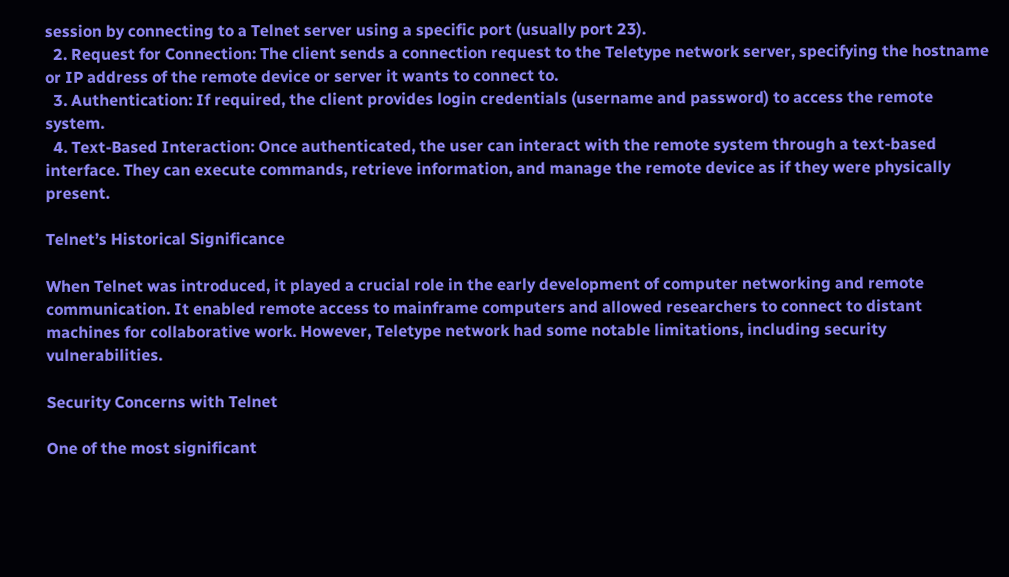session by connecting to a Telnet server using a specific port (usually port 23).
  2. Request for Connection: The client sends a connection request to the Teletype network server, specifying the hostname or IP address of the remote device or server it wants to connect to.
  3. Authentication: If required, the client provides login credentials (username and password) to access the remote system.
  4. Text-Based Interaction: Once authenticated, the user can interact with the remote system through a text-based interface. They can execute commands, retrieve information, and manage the remote device as if they were physically present.

Telnet’s Historical Significance

When Telnet was introduced, it played a crucial role in the early development of computer networking and remote communication. It enabled remote access to mainframe computers and allowed researchers to connect to distant machines for collaborative work. However, Teletype network had some notable limitations, including security vulnerabilities.

Security Concerns with Telnet

One of the most significant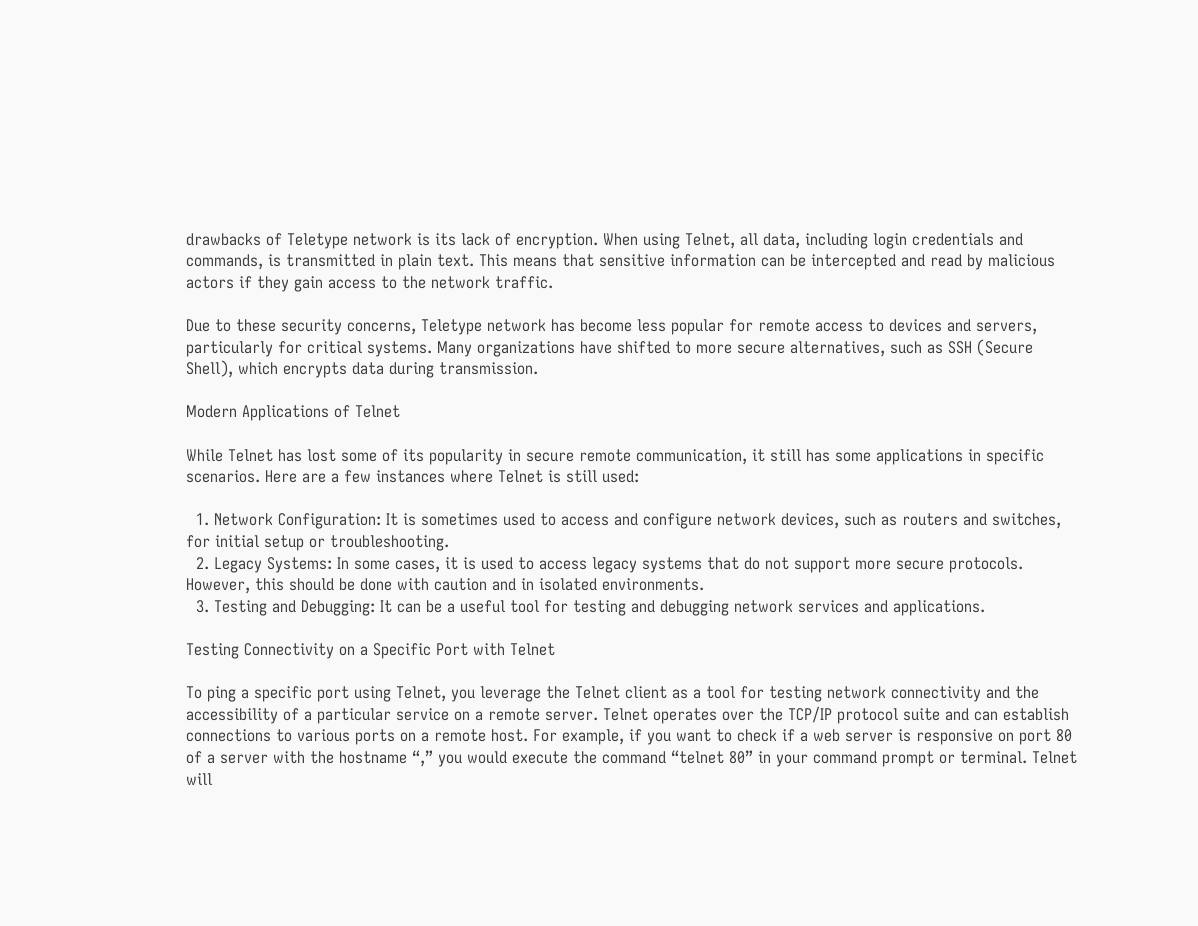drawbacks of Teletype network is its lack of encryption. When using Telnet, all data, including login credentials and commands, is transmitted in plain text. This means that sensitive information can be intercepted and read by malicious actors if they gain access to the network traffic.

Due to these security concerns, Teletype network has become less popular for remote access to devices and servers, particularly for critical systems. Many organizations have shifted to more secure alternatives, such as SSH (Secure Shell), which encrypts data during transmission.

Modern Applications of Telnet

While Telnet has lost some of its popularity in secure remote communication, it still has some applications in specific scenarios. Here are a few instances where Telnet is still used:

  1. Network Configuration: It is sometimes used to access and configure network devices, such as routers and switches, for initial setup or troubleshooting.
  2. Legacy Systems: In some cases, it is used to access legacy systems that do not support more secure protocols. However, this should be done with caution and in isolated environments.
  3. Testing and Debugging: It can be a useful tool for testing and debugging network services and applications.

Testing Connectivity on a Specific Port with Telnet

To ping a specific port using Telnet, you leverage the Telnet client as a tool for testing network connectivity and the accessibility of a particular service on a remote server. Telnet operates over the TCP/IP protocol suite and can establish connections to various ports on a remote host. For example, if you want to check if a web server is responsive on port 80 of a server with the hostname “,” you would execute the command “telnet 80” in your command prompt or terminal. Telnet will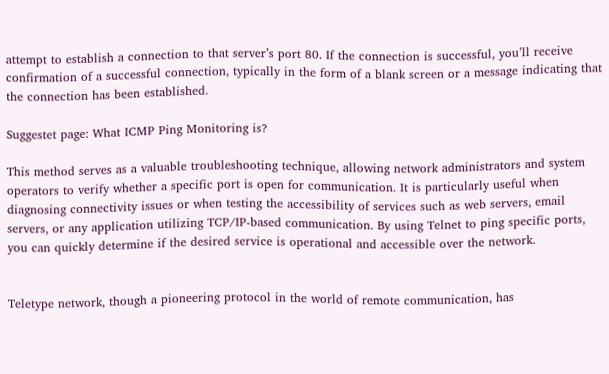attempt to establish a connection to that server’s port 80. If the connection is successful, you’ll receive confirmation of a successful connection, typically in the form of a blank screen or a message indicating that the connection has been established.

Suggestet page: What ICMP Ping Monitoring is?

This method serves as a valuable troubleshooting technique, allowing network administrators and system operators to verify whether a specific port is open for communication. It is particularly useful when diagnosing connectivity issues or when testing the accessibility of services such as web servers, email servers, or any application utilizing TCP/IP-based communication. By using Telnet to ping specific ports, you can quickly determine if the desired service is operational and accessible over the network.


Teletype network, though a pioneering protocol in the world of remote communication, has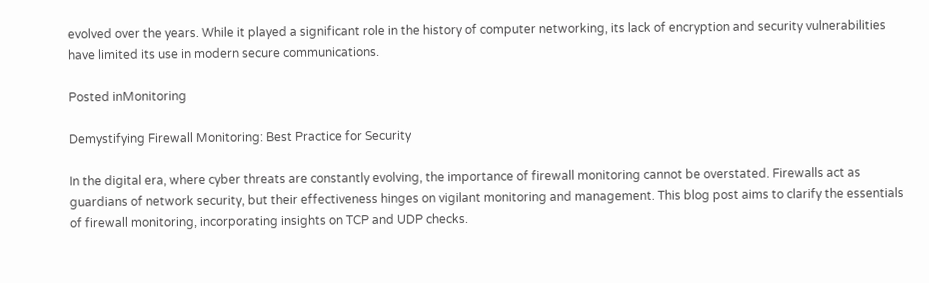evolved over the years. While it played a significant role in the history of computer networking, its lack of encryption and security vulnerabilities have limited its use in modern secure communications.

Posted inMonitoring

Demystifying Firewall Monitoring: Best Practice for Security

In the digital era, where cyber threats are constantly evolving, the importance of firewall monitoring cannot be overstated. Firewalls act as guardians of network security, but their effectiveness hinges on vigilant monitoring and management. This blog post aims to clarify the essentials of firewall monitoring, incorporating insights on TCP and UDP checks.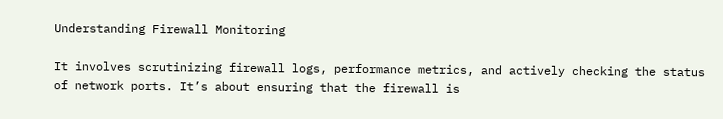Understanding Firewall Monitoring

It involves scrutinizing firewall logs, performance metrics, and actively checking the status of network ports. It’s about ensuring that the firewall is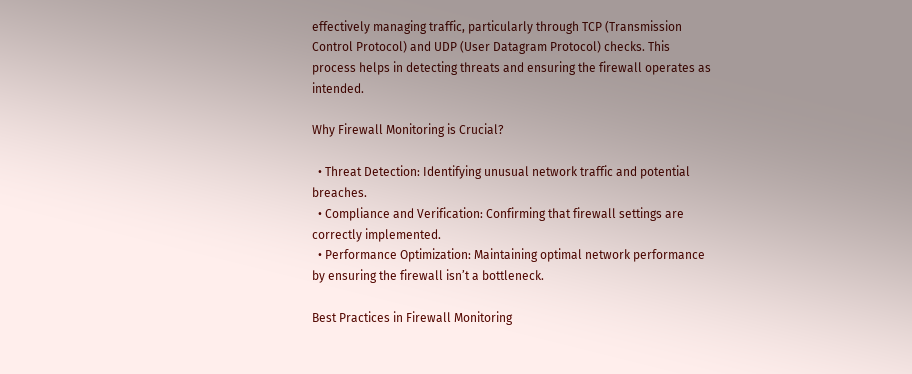effectively managing traffic, particularly through TCP (Transmission Control Protocol) and UDP (User Datagram Protocol) checks. This process helps in detecting threats and ensuring the firewall operates as intended.

Why Firewall Monitoring is Crucial?

  • Threat Detection: Identifying unusual network traffic and potential breaches.
  • Compliance and Verification: Confirming that firewall settings are correctly implemented.
  • Performance Optimization: Maintaining optimal network performance by ensuring the firewall isn’t a bottleneck.

Best Practices in Firewall Monitoring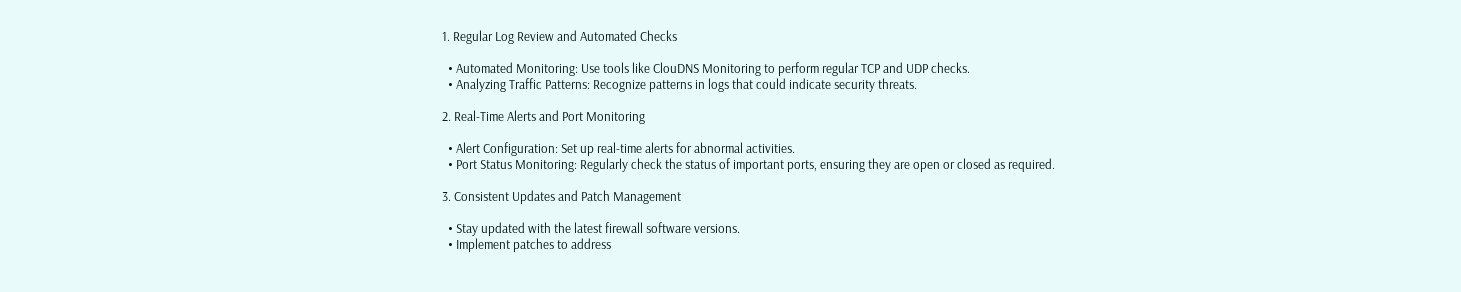1. Regular Log Review and Automated Checks

  • Automated Monitoring: Use tools like ClouDNS Monitoring to perform regular TCP and UDP checks.
  • Analyzing Traffic Patterns: Recognize patterns in logs that could indicate security threats.

2. Real-Time Alerts and Port Monitoring

  • Alert Configuration: Set up real-time alerts for abnormal activities.
  • Port Status Monitoring: Regularly check the status of important ports, ensuring they are open or closed as required.

3. Consistent Updates and Patch Management

  • Stay updated with the latest firewall software versions.
  • Implement patches to address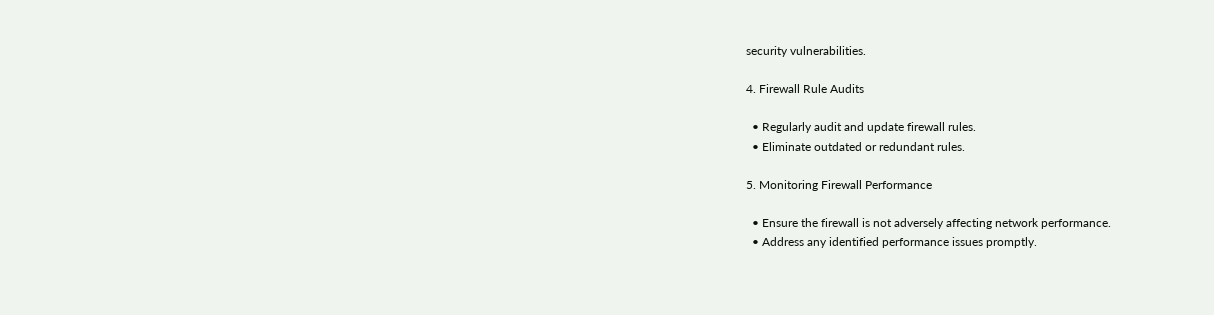security vulnerabilities.

4. Firewall Rule Audits

  • Regularly audit and update firewall rules.
  • Eliminate outdated or redundant rules.

5. Monitoring Firewall Performance

  • Ensure the firewall is not adversely affecting network performance.
  • Address any identified performance issues promptly.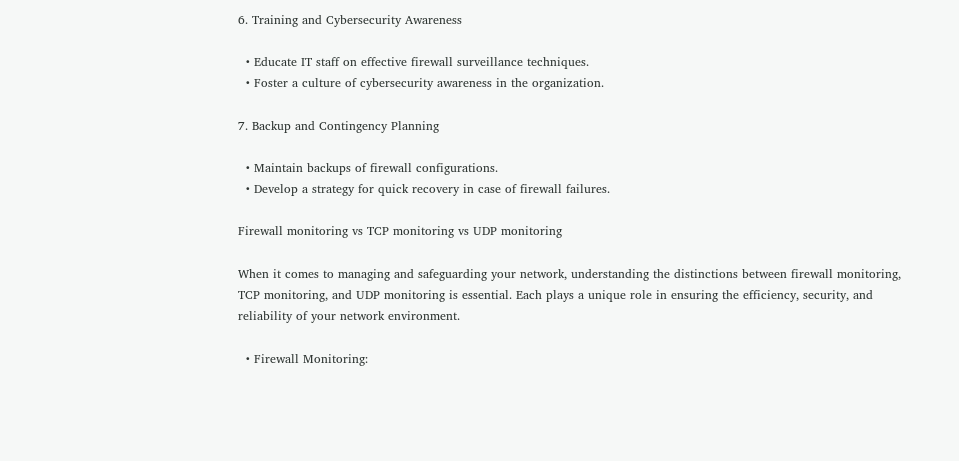6. Training and Cybersecurity Awareness

  • Educate IT staff on effective firewall surveillance techniques.
  • Foster a culture of cybersecurity awareness in the organization.

7. Backup and Contingency Planning

  • Maintain backups of firewall configurations.
  • Develop a strategy for quick recovery in case of firewall failures.

Firewall monitoring vs TCP monitoring vs UDP monitoring

When it comes to managing and safeguarding your network, understanding the distinctions between firewall monitoring, TCP monitoring, and UDP monitoring is essential. Each plays a unique role in ensuring the efficiency, security, and reliability of your network environment.

  • Firewall Monitoring: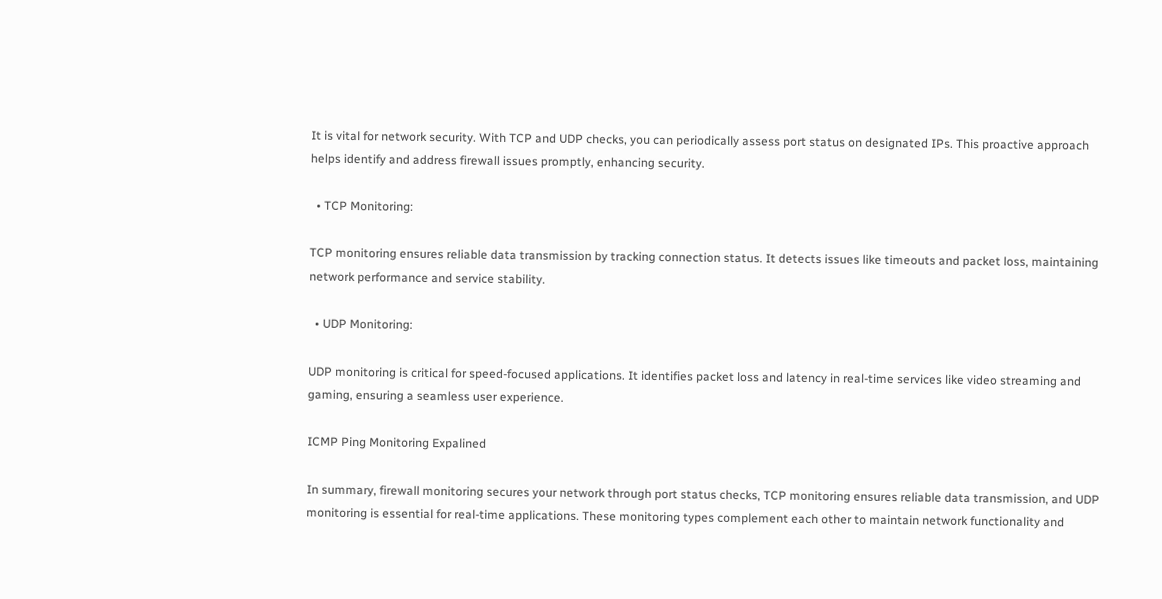It is vital for network security. With TCP and UDP checks, you can periodically assess port status on designated IPs. This proactive approach helps identify and address firewall issues promptly, enhancing security.

  • TCP Monitoring:

TCP monitoring ensures reliable data transmission by tracking connection status. It detects issues like timeouts and packet loss, maintaining network performance and service stability.

  • UDP Monitoring:

UDP monitoring is critical for speed-focused applications. It identifies packet loss and latency in real-time services like video streaming and gaming, ensuring a seamless user experience.

ICMP Ping Monitoring Expalined

In summary, firewall monitoring secures your network through port status checks, TCP monitoring ensures reliable data transmission, and UDP monitoring is essential for real-time applications. These monitoring types complement each other to maintain network functionality and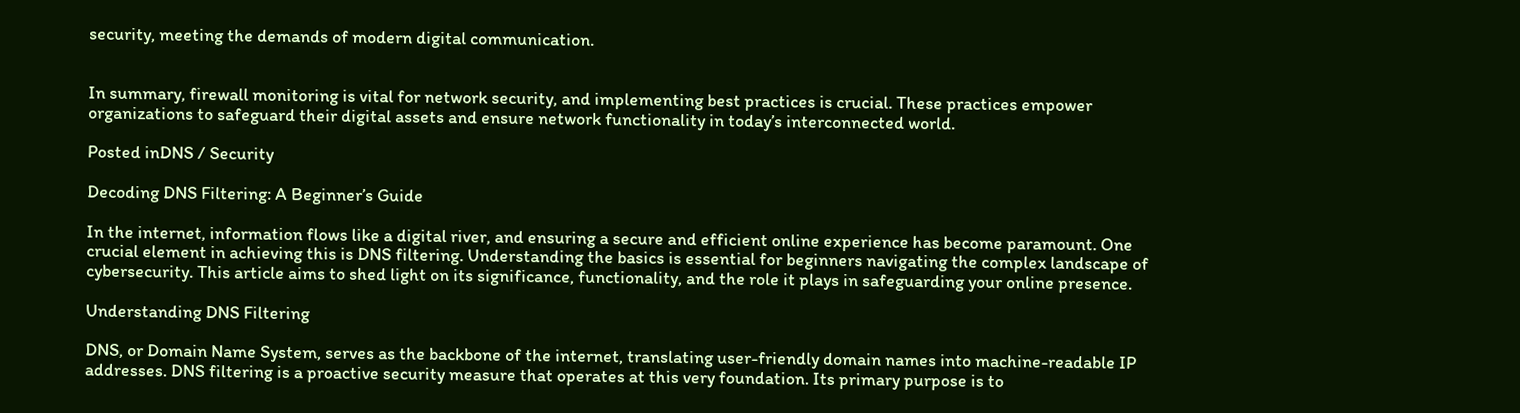security, meeting the demands of modern digital communication.


In summary, firewall monitoring is vital for network security, and implementing best practices is crucial. These practices empower organizations to safeguard their digital assets and ensure network functionality in today’s interconnected world.

Posted inDNS / Security

Decoding DNS Filtering: A Beginner’s Guide

In the internet, information flows like a digital river, and ensuring a secure and efficient online experience has become paramount. One crucial element in achieving this is DNS filtering. Understanding the basics is essential for beginners navigating the complex landscape of cybersecurity. This article aims to shed light on its significance, functionality, and the role it plays in safeguarding your online presence.

Understanding DNS Filtering

DNS, or Domain Name System, serves as the backbone of the internet, translating user-friendly domain names into machine-readable IP addresses. DNS filtering is a proactive security measure that operates at this very foundation. Its primary purpose is to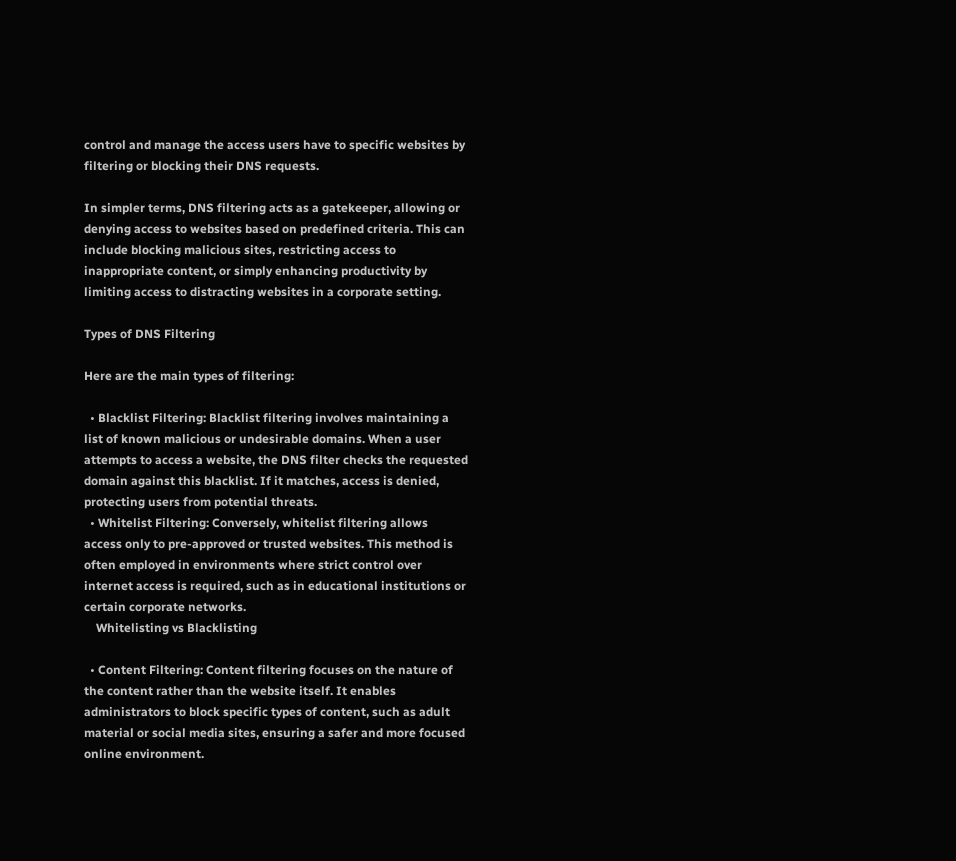control and manage the access users have to specific websites by filtering or blocking their DNS requests.

In simpler terms, DNS filtering acts as a gatekeeper, allowing or denying access to websites based on predefined criteria. This can include blocking malicious sites, restricting access to inappropriate content, or simply enhancing productivity by limiting access to distracting websites in a corporate setting.

Types of DNS Filtering

Here are the main types of filtering:

  • Blacklist Filtering: Blacklist filtering involves maintaining a list of known malicious or undesirable domains. When a user attempts to access a website, the DNS filter checks the requested domain against this blacklist. If it matches, access is denied, protecting users from potential threats.
  • Whitelist Filtering: Conversely, whitelist filtering allows access only to pre-approved or trusted websites. This method is often employed in environments where strict control over internet access is required, such as in educational institutions or certain corporate networks.
    Whitelisting vs Blacklisting

  • Content Filtering: Content filtering focuses on the nature of the content rather than the website itself. It enables administrators to block specific types of content, such as adult material or social media sites, ensuring a safer and more focused online environment.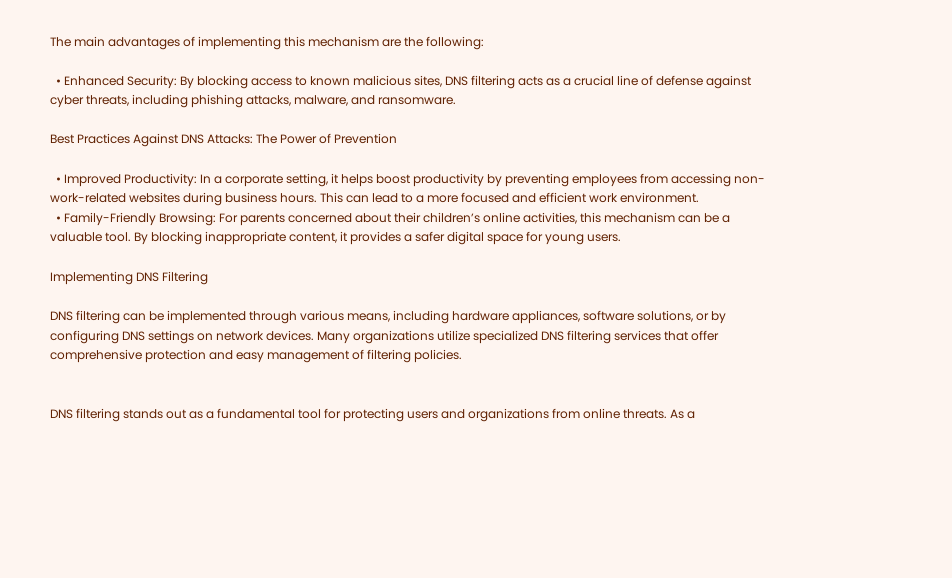The main advantages of implementing this mechanism are the following:

  • Enhanced Security: By blocking access to known malicious sites, DNS filtering acts as a crucial line of defense against cyber threats, including phishing attacks, malware, and ransomware.

Best Practices Against DNS Attacks: The Power of Prevention

  • Improved Productivity: In a corporate setting, it helps boost productivity by preventing employees from accessing non-work-related websites during business hours. This can lead to a more focused and efficient work environment.
  • Family-Friendly Browsing: For parents concerned about their children’s online activities, this mechanism can be a valuable tool. By blocking inappropriate content, it provides a safer digital space for young users.

Implementing DNS Filtering

DNS filtering can be implemented through various means, including hardware appliances, software solutions, or by configuring DNS settings on network devices. Many organizations utilize specialized DNS filtering services that offer comprehensive protection and easy management of filtering policies.


DNS filtering stands out as a fundamental tool for protecting users and organizations from online threats. As a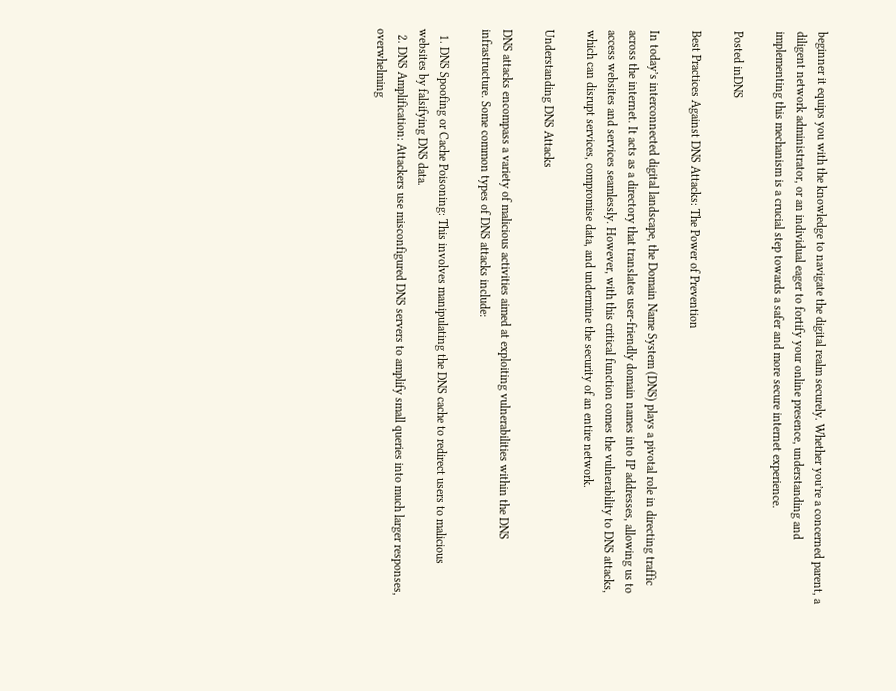beginner it equips you with the knowledge to navigate the digital realm securely. Whether you’re a concerned parent, a diligent network administrator, or an individual eager to fortify your online presence, understanding and implementing this mechanism is a crucial step towards a safer and more secure internet experience.

Posted inDNS

Best Practices Against DNS Attacks: The Power of Prevention

In today’s interconnected digital landscape, the Domain Name System (DNS) plays a pivotal role in directing traffic across the internet. It acts as a directory that translates user-friendly domain names into IP addresses, allowing us to access websites and services seamlessly. However, with this critical function comes the vulnerability to DNS attacks, which can disrupt services, compromise data, and undermine the security of an entire network.

Understanding DNS Attacks

DNS attacks encompass a variety of malicious activities aimed at exploiting vulnerabilities within the DNS infrastructure. Some common types of DNS attacks include:

  1. DNS Spoofing or Cache Poisoning: This involves manipulating the DNS cache to redirect users to malicious websites by falsifying DNS data.
  2. DNS Amplification: Attackers use misconfigured DNS servers to amplify small queries into much larger responses, overwhelming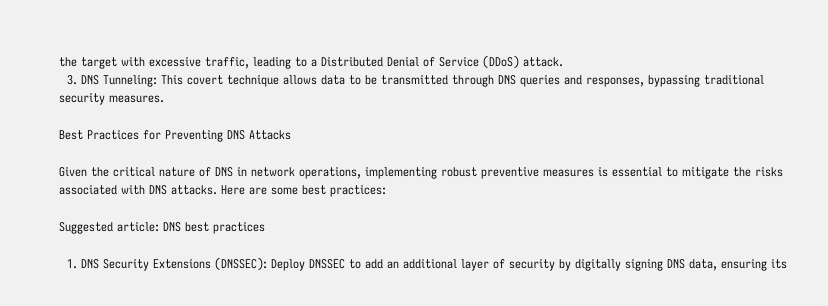the target with excessive traffic, leading to a Distributed Denial of Service (DDoS) attack.
  3. DNS Tunneling: This covert technique allows data to be transmitted through DNS queries and responses, bypassing traditional security measures.

Best Practices for Preventing DNS Attacks

Given the critical nature of DNS in network operations, implementing robust preventive measures is essential to mitigate the risks associated with DNS attacks. Here are some best practices:

Suggested article: DNS best practices

  1. DNS Security Extensions (DNSSEC): Deploy DNSSEC to add an additional layer of security by digitally signing DNS data, ensuring its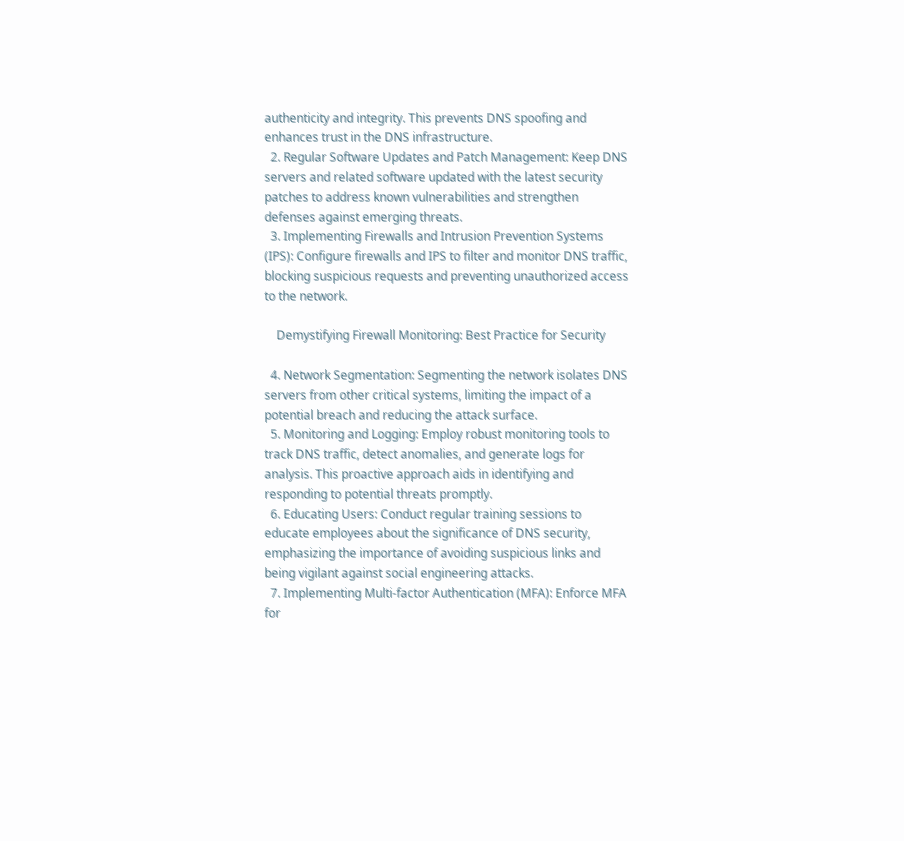authenticity and integrity. This prevents DNS spoofing and enhances trust in the DNS infrastructure.
  2. Regular Software Updates and Patch Management: Keep DNS servers and related software updated with the latest security patches to address known vulnerabilities and strengthen defenses against emerging threats.
  3. Implementing Firewalls and Intrusion Prevention Systems (IPS): Configure firewalls and IPS to filter and monitor DNS traffic, blocking suspicious requests and preventing unauthorized access to the network.

    Demystifying Firewall Monitoring: Best Practice for Security

  4. Network Segmentation: Segmenting the network isolates DNS servers from other critical systems, limiting the impact of a potential breach and reducing the attack surface.
  5. Monitoring and Logging: Employ robust monitoring tools to track DNS traffic, detect anomalies, and generate logs for analysis. This proactive approach aids in identifying and responding to potential threats promptly.
  6. Educating Users: Conduct regular training sessions to educate employees about the significance of DNS security, emphasizing the importance of avoiding suspicious links and being vigilant against social engineering attacks.
  7. Implementing Multi-factor Authentication (MFA): Enforce MFA for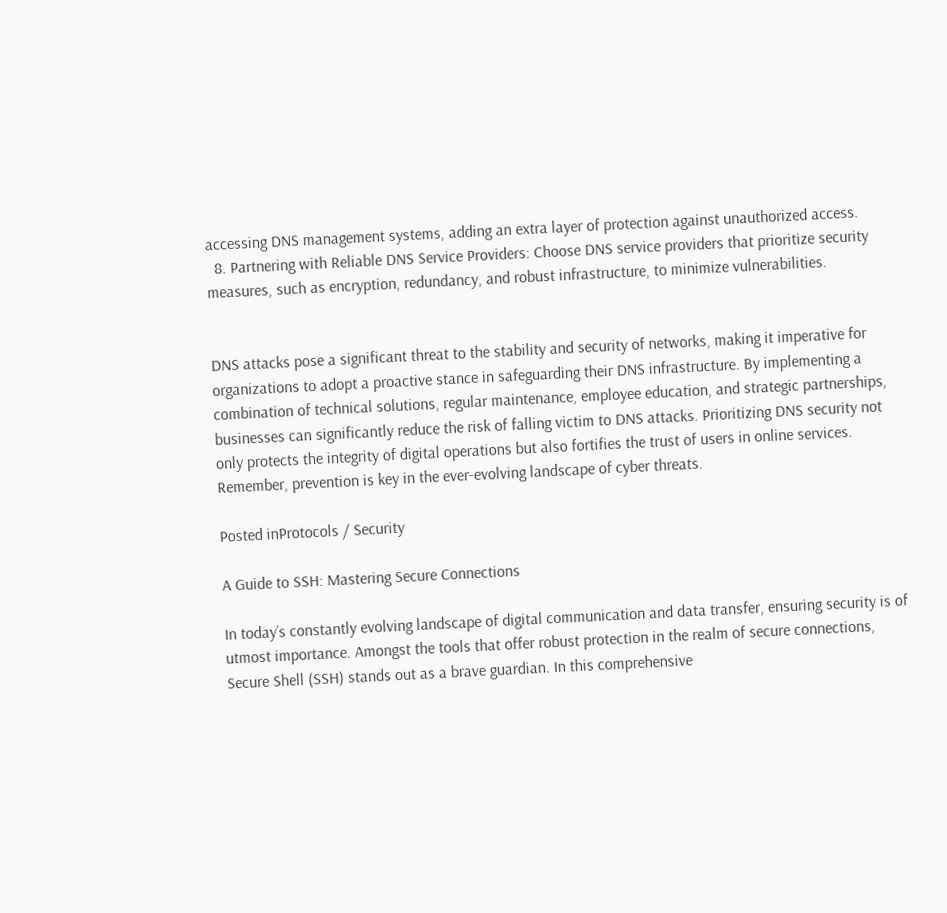accessing DNS management systems, adding an extra layer of protection against unauthorized access.
  8. Partnering with Reliable DNS Service Providers: Choose DNS service providers that prioritize security measures, such as encryption, redundancy, and robust infrastructure, to minimize vulnerabilities.


DNS attacks pose a significant threat to the stability and security of networks, making it imperative for organizations to adopt a proactive stance in safeguarding their DNS infrastructure. By implementing a combination of technical solutions, regular maintenance, employee education, and strategic partnerships, businesses can significantly reduce the risk of falling victim to DNS attacks. Prioritizing DNS security not only protects the integrity of digital operations but also fortifies the trust of users in online services. Remember, prevention is key in the ever-evolving landscape of cyber threats.

Posted inProtocols / Security

A Guide to SSH: Mastering Secure Connections

In today’s constantly evolving landscape of digital communication and data transfer, ensuring security is of utmost importance. Amongst the tools that offer robust protection in the realm of secure connections, Secure Shell (SSH) stands out as a brave guardian. In this comprehensive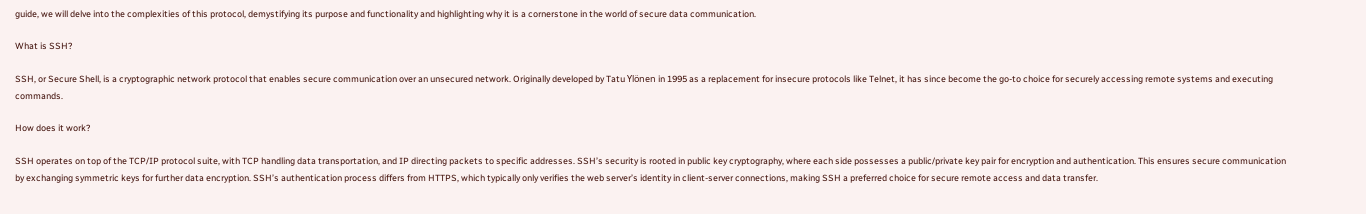guide, we will delve into the complexities of this protocol, demystifying its purpose and functionality and highlighting why it is a cornerstone in the world of secure data communication.

What is SSH?

SSH, or Secure Shell, is a cryptographic network protocol that enables secure communication over an unsecured network. Originally developed by Tatu Ylönen in 1995 as a replacement for insecure protocols like Telnet, it has since become the go-to choice for securely accessing remote systems and executing commands.

How does it work?

SSH operates on top of the TCP/IP protocol suite, with TCP handling data transportation, and IP directing packets to specific addresses. SSH’s security is rooted in public key cryptography, where each side possesses a public/private key pair for encryption and authentication. This ensures secure communication by exchanging symmetric keys for further data encryption. SSH’s authentication process differs from HTTPS, which typically only verifies the web server’s identity in client-server connections, making SSH a preferred choice for secure remote access and data transfer.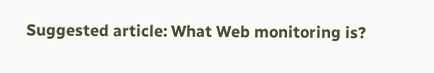Suggested article: What Web monitoring is?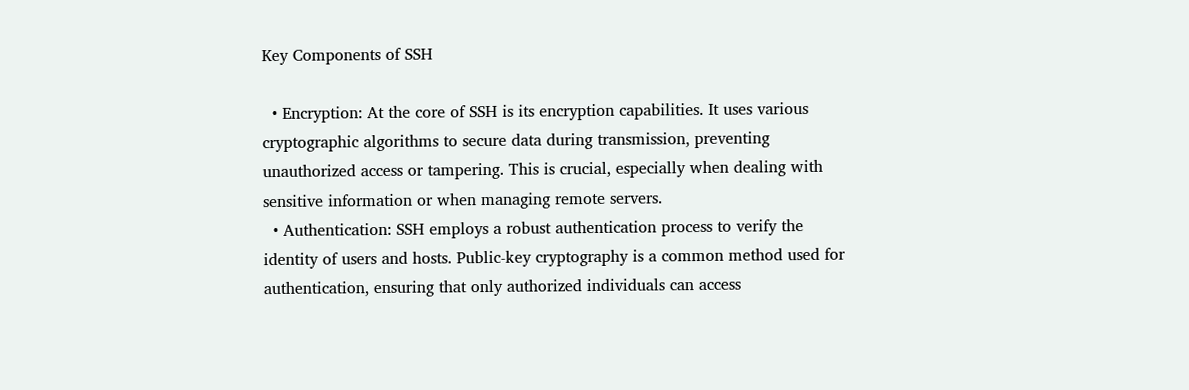Key Components of SSH

  • Encryption: At the core of SSH is its encryption capabilities. It uses various cryptographic algorithms to secure data during transmission, preventing unauthorized access or tampering. This is crucial, especially when dealing with sensitive information or when managing remote servers.
  • Authentication: SSH employs a robust authentication process to verify the identity of users and hosts. Public-key cryptography is a common method used for authentication, ensuring that only authorized individuals can access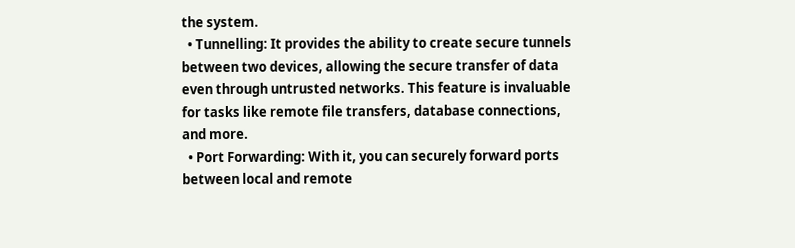the system.
  • Tunnelling: It provides the ability to create secure tunnels between two devices, allowing the secure transfer of data even through untrusted networks. This feature is invaluable for tasks like remote file transfers, database connections, and more.
  • Port Forwarding: With it, you can securely forward ports between local and remote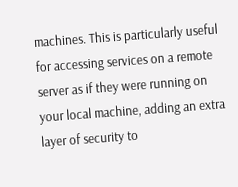machines. This is particularly useful for accessing services on a remote server as if they were running on your local machine, adding an extra layer of security to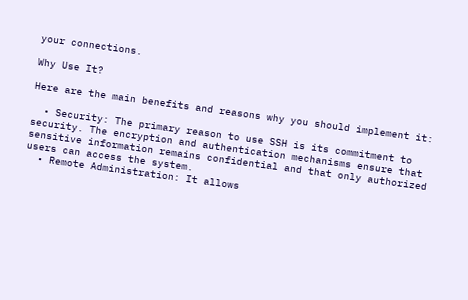your connections.

Why Use It?

Here are the main benefits and reasons why you should implement it:

  • Security: The primary reason to use SSH is its commitment to security. The encryption and authentication mechanisms ensure that sensitive information remains confidential and that only authorized users can access the system.
  • Remote Administration: It allows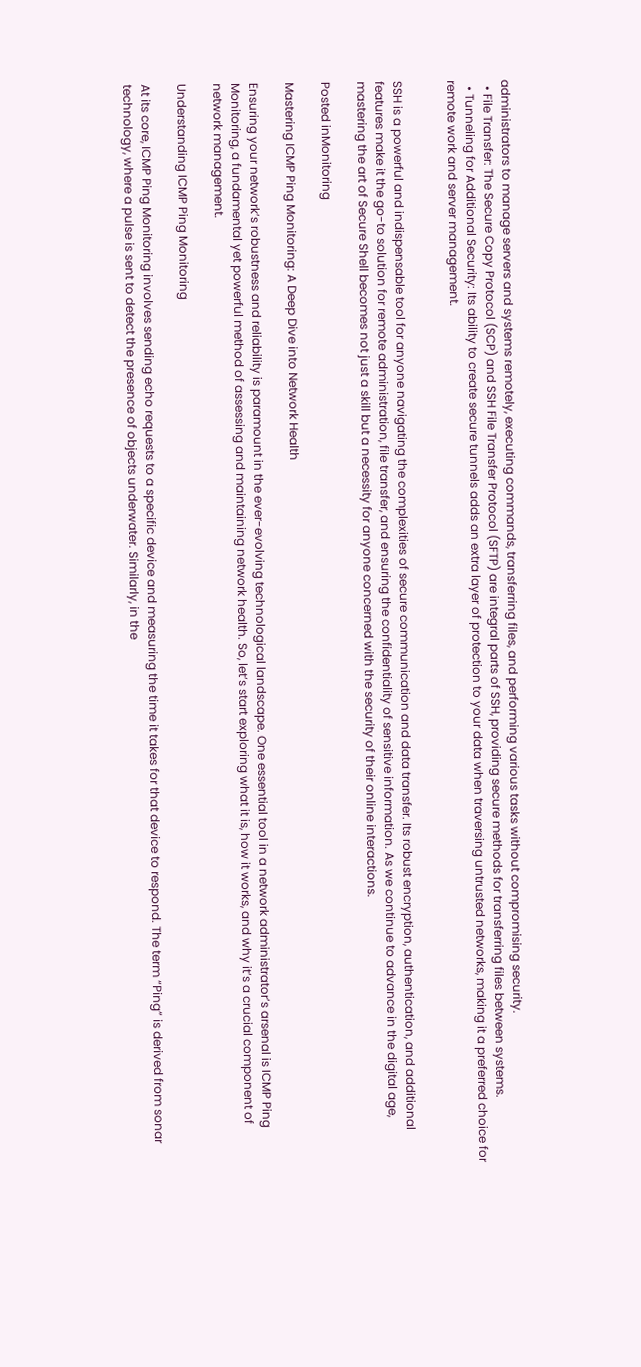administrators to manage servers and systems remotely, executing commands, transferring files, and performing various tasks without compromising security.
  • File Transfer: The Secure Copy Protocol (SCP) and SSH File Transfer Protocol (SFTP) are integral parts of SSH, providing secure methods for transferring files between systems.
  • Tunneling for Additional Security: Its ability to create secure tunnels adds an extra layer of protection to your data when traversing untrusted networks, making it a preferred choice for remote work and server management.


SSH is a powerful and indispensable tool for anyone navigating the complexities of secure communication and data transfer. Its robust encryption, authentication, and additional features make it the go-to solution for remote administration, file transfer, and ensuring the confidentiality of sensitive information. As we continue to advance in the digital age, mastering the art of Secure Shell becomes not just a skill but a necessity for anyone concerned with the security of their online interactions.

Posted inMonitoring

Mastering ICMP Ping Monitoring: A Deep Dive into Network Health

Ensuring your network’s robustness and reliability is paramount in the ever-evolving technological landscape. One essential tool in a network administrator’s arsenal is ICMP Ping Monitoring, a fundamental yet powerful method of assessing and maintaining network health. So, let’s start exploring what it is, how it works, and why it’s a crucial component of network management.

Understanding ICMP Ping Monitoring

At its core, ICMP Ping Monitoring involves sending echo requests to a specific device and measuring the time it takes for that device to respond. The term “Ping” is derived from sonar technology, where a pulse is sent to detect the presence of objects underwater. Similarly, in the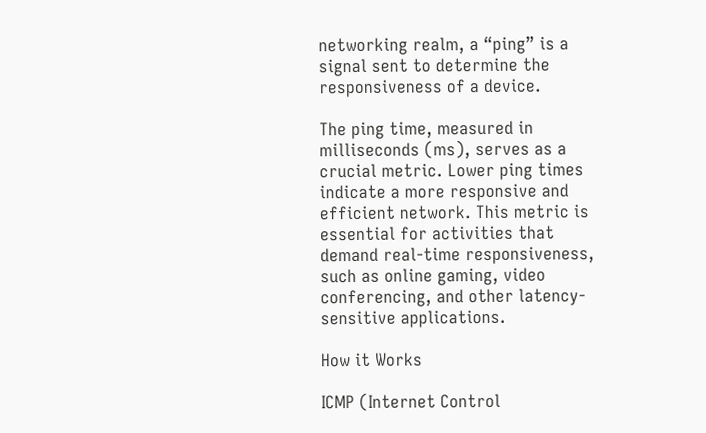networking realm, a “ping” is a signal sent to determine the responsiveness of a device.

The ping time, measured in milliseconds (ms), serves as a crucial metric. Lower ping times indicate a more responsive and efficient network. This metric is essential for activities that demand real-time responsiveness, such as online gaming, video conferencing, and other latency-sensitive applications.

How it Works

ICMP (Internet Control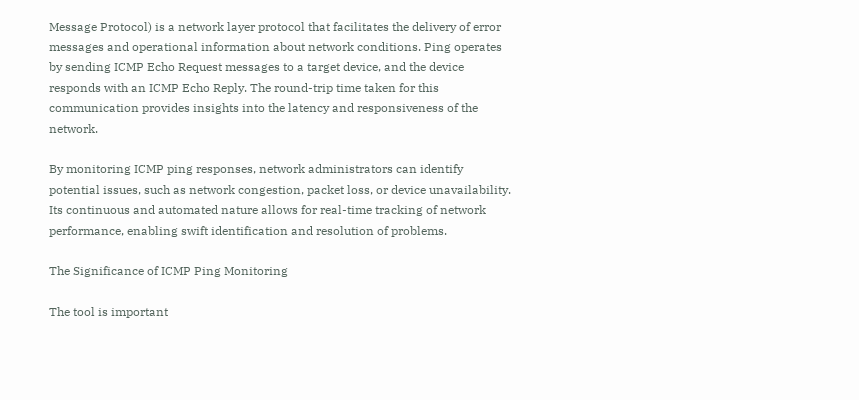Message Protocol) is a network layer protocol that facilitates the delivery of error messages and operational information about network conditions. Ping operates by sending ICMP Echo Request messages to a target device, and the device responds with an ICMP Echo Reply. The round-trip time taken for this communication provides insights into the latency and responsiveness of the network.

By monitoring ICMP ping responses, network administrators can identify potential issues, such as network congestion, packet loss, or device unavailability. Its continuous and automated nature allows for real-time tracking of network performance, enabling swift identification and resolution of problems.

The Significance of ICMP Ping Monitoring

The tool is important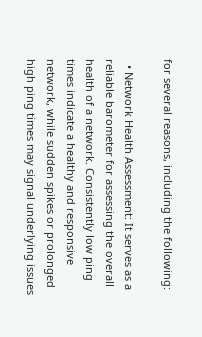for several reasons, including the following:

  • Network Health Assessment: It serves as a reliable barometer for assessing the overall health of a network. Consistently low ping times indicate a healthy and responsive network, while sudden spikes or prolonged high ping times may signal underlying issues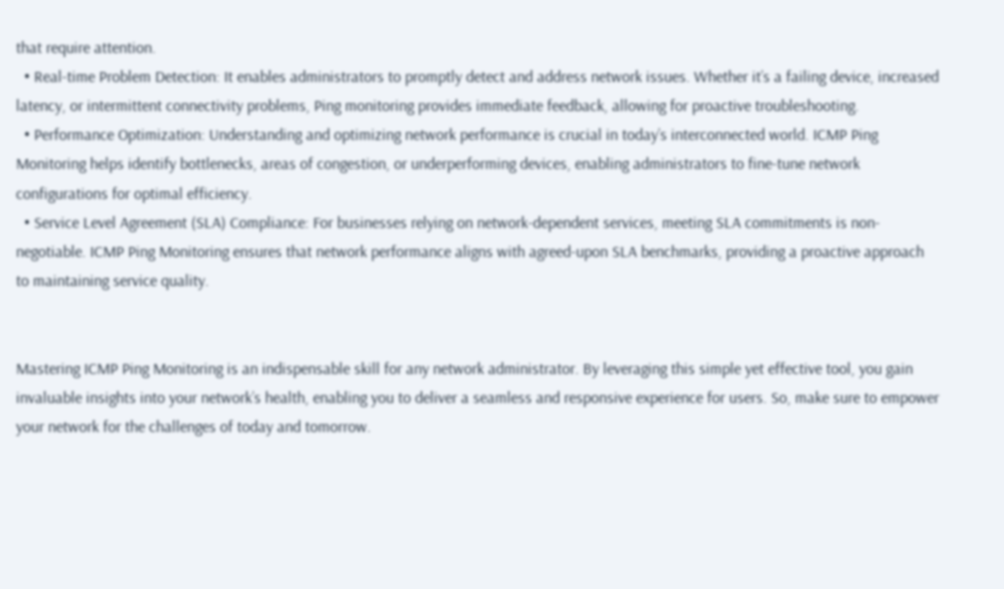that require attention.
  • Real-time Problem Detection: It enables administrators to promptly detect and address network issues. Whether it’s a failing device, increased latency, or intermittent connectivity problems, Ping monitoring provides immediate feedback, allowing for proactive troubleshooting.
  • Performance Optimization: Understanding and optimizing network performance is crucial in today’s interconnected world. ICMP Ping Monitoring helps identify bottlenecks, areas of congestion, or underperforming devices, enabling administrators to fine-tune network configurations for optimal efficiency.
  • Service Level Agreement (SLA) Compliance: For businesses relying on network-dependent services, meeting SLA commitments is non-negotiable. ICMP Ping Monitoring ensures that network performance aligns with agreed-upon SLA benchmarks, providing a proactive approach to maintaining service quality.


Mastering ICMP Ping Monitoring is an indispensable skill for any network administrator. By leveraging this simple yet effective tool, you gain invaluable insights into your network’s health, enabling you to deliver a seamless and responsive experience for users. So, make sure to empower your network for the challenges of today and tomorrow.